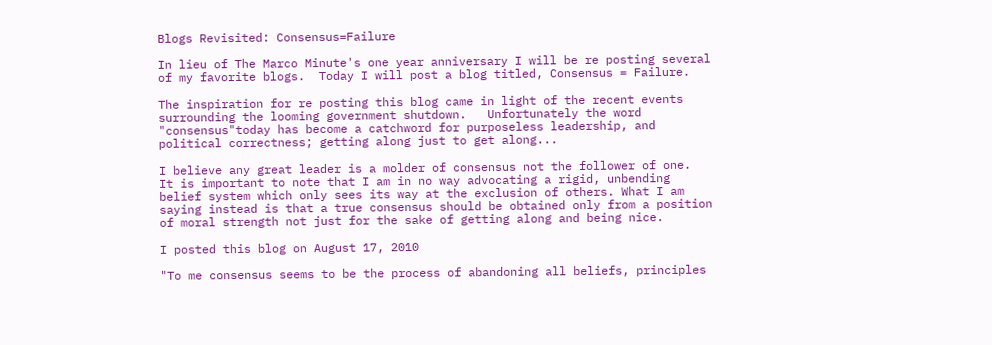Blogs Revisited: Consensus=Failure

In lieu of The Marco Minute's one year anniversary I will be re posting several of my favorite blogs.  Today I will post a blog titled, Consensus = Failure.

The inspiration for re posting this blog came in light of the recent events surrounding the looming government shutdown.   Unfortunately the word "consensus"today has become a catchword for purposeless leadership, and political correctness; getting along just to get along...

I believe any great leader is a molder of consensus not the follower of one.  It is important to note that I am in no way advocating a rigid, unbending belief system which only sees its way at the exclusion of others. What I am saying instead is that a true consensus should be obtained only from a position of moral strength not just for the sake of getting along and being nice.

I posted this blog on August 17, 2010

"To me consensus seems to be the process of abandoning all beliefs, principles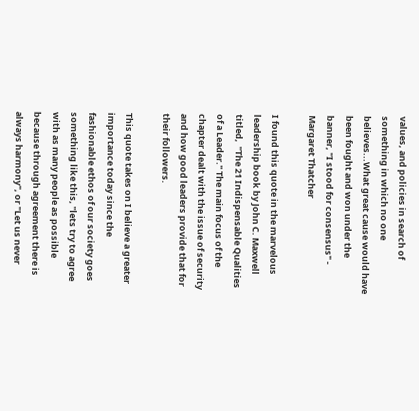values, and policies in search of something in which no one believes...What great cause would have been fought and won under the banner, "I stood for consensus" - Margaret Thatcher

I found this quote in the marvelous leadership book by John C. Maxwell titled,  "The 21 Indispensable Qualities of a Leader." The main focus of the chapter dealt with the issue of security and how good leaders provide that for their followers.

This quote takes on I believe a greater importance today since the fashionable ethos of our society goes something like this, "lets try to agree with as many people as possible because through agreement there is always harmony", or "Let us never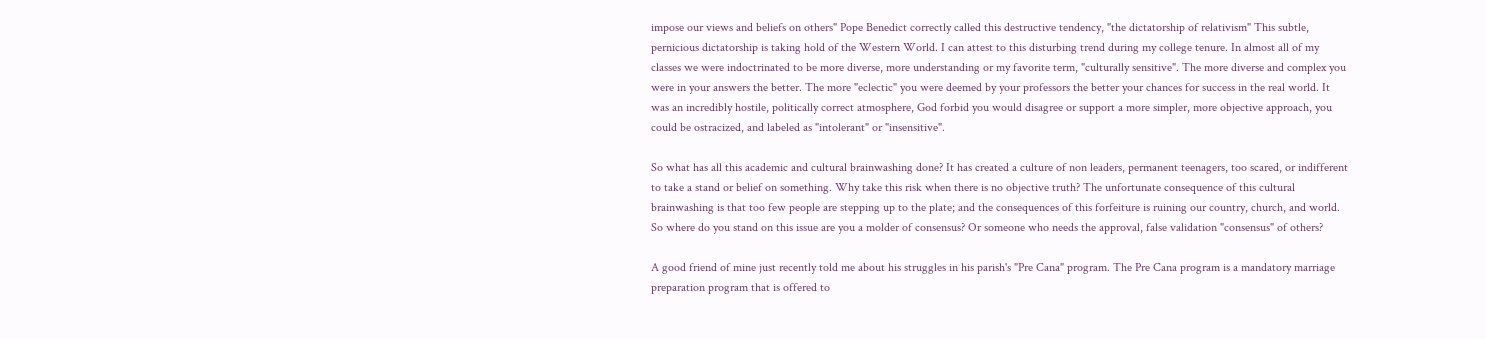impose our views and beliefs on others" Pope Benedict correctly called this destructive tendency, "the dictatorship of relativism" This subtle, pernicious dictatorship is taking hold of the Western World. I can attest to this disturbing trend during my college tenure. In almost all of my classes we were indoctrinated to be more diverse, more understanding or my favorite term, "culturally sensitive". The more diverse and complex you were in your answers the better. The more "eclectic" you were deemed by your professors the better your chances for success in the real world. It was an incredibly hostile, politically correct atmosphere, God forbid you would disagree or support a more simpler, more objective approach, you could be ostracized, and labeled as "intolerant" or "insensitive".

So what has all this academic and cultural brainwashing done? It has created a culture of non leaders, permanent teenagers, too scared, or indifferent to take a stand or belief on something. Why take this risk when there is no objective truth? The unfortunate consequence of this cultural brainwashing is that too few people are stepping up to the plate; and the consequences of this forfeiture is ruining our country, church, and world. So where do you stand on this issue are you a molder of consensus? Or someone who needs the approval, false validation "consensus" of others?

A good friend of mine just recently told me about his struggles in his parish's "Pre Cana" program. The Pre Cana program is a mandatory marriage preparation program that is offered to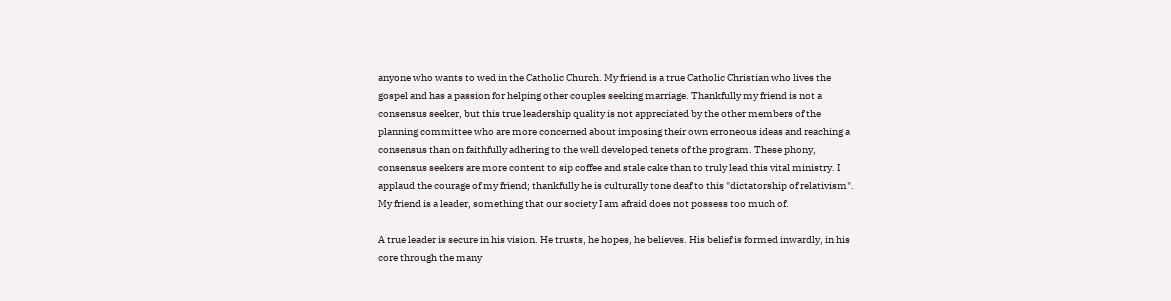anyone who wants to wed in the Catholic Church. My friend is a true Catholic Christian who lives the gospel and has a passion for helping other couples seeking marriage. Thankfully my friend is not a consensus seeker, but this true leadership quality is not appreciated by the other members of the planning committee who are more concerned about imposing their own erroneous ideas and reaching a consensus than on faithfully adhering to the well developed tenets of the program. These phony, consensus seekers are more content to sip coffee and stale cake than to truly lead this vital ministry. I applaud the courage of my friend; thankfully he is culturally tone deaf to this "dictatorship of relativism". My friend is a leader, something that our society I am afraid does not possess too much of.

A true leader is secure in his vision. He trusts, he hopes, he believes. His belief is formed inwardly, in his core through the many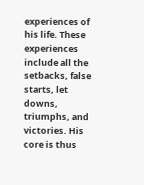experiences of his life. These experiences include all the setbacks, false starts, let downs, triumphs, and victories. His core is thus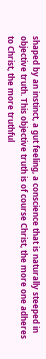shaped by an instinct, a gut feeling, a conscience that is naturally steeped in objective truth. This objective truth is of course Christ, the more one adheres to Christ, the more truthful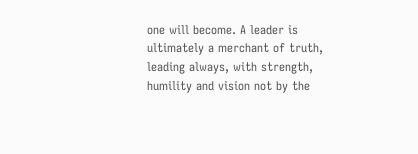one will become. A leader is ultimately a merchant of truth, leading always, with strength, humility and vision not by the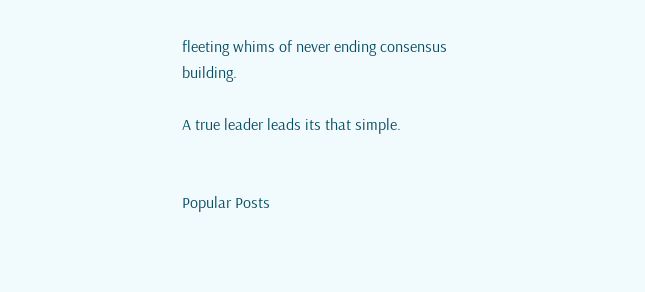fleeting whims of never ending consensus building.

A true leader leads its that simple.


Popular Posts